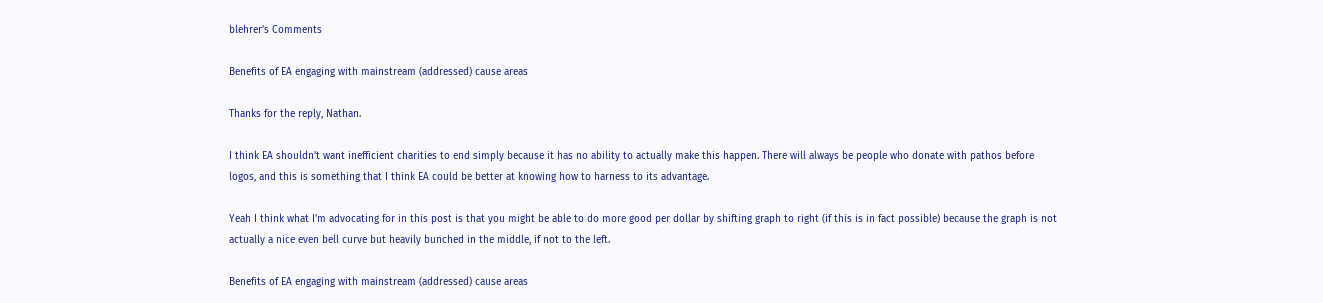blehrer's Comments

Benefits of EA engaging with mainstream (addressed) cause areas

Thanks for the reply, Nathan.

I think EA shouldn't want inefficient charities to end simply because it has no ability to actually make this happen. There will always be people who donate with pathos before logos, and this is something that I think EA could be better at knowing how to harness to its advantage.

Yeah I think what I'm advocating for in this post is that you might be able to do more good per dollar by shifting graph to right (if this is in fact possible) because the graph is not actually a nice even bell curve but heavily bunched in the middle, if not to the left.

Benefits of EA engaging with mainstream (addressed) cause areas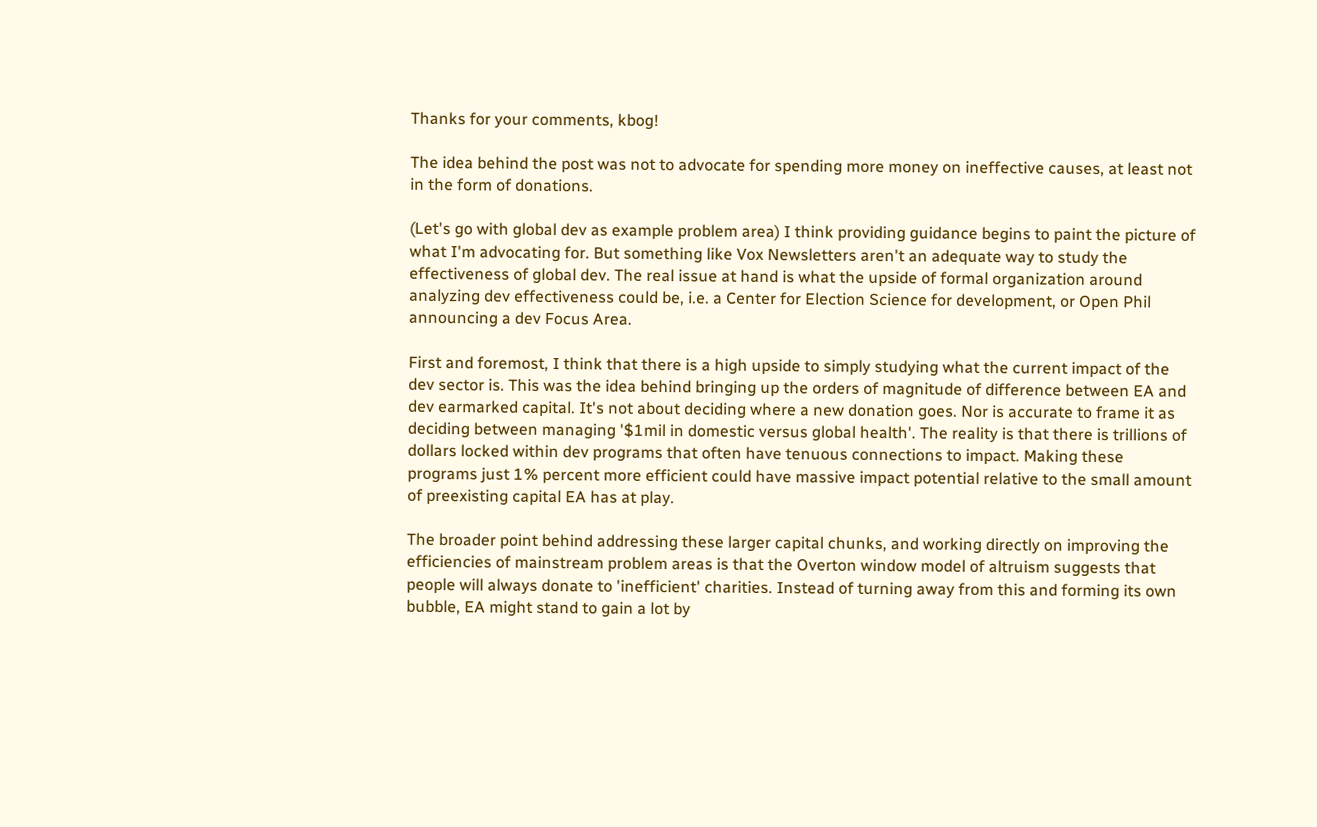Thanks for your comments, kbog!

The idea behind the post was not to advocate for spending more money on ineffective causes, at least not in the form of donations.

(Let's go with global dev as example problem area) I think providing guidance begins to paint the picture of what I'm advocating for. But something like Vox Newsletters aren't an adequate way to study the effectiveness of global dev. The real issue at hand is what the upside of formal organization around analyzing dev effectiveness could be, i.e. a Center for Election Science for development, or Open Phil announcing a dev Focus Area.

First and foremost, I think that there is a high upside to simply studying what the current impact of the dev sector is. This was the idea behind bringing up the orders of magnitude of difference between EA and dev earmarked capital. It's not about deciding where a new donation goes. Nor is accurate to frame it as deciding between managing '$1mil in domestic versus global health'. The reality is that there is trillions of dollars locked within dev programs that often have tenuous connections to impact. Making these programs just 1% percent more efficient could have massive impact potential relative to the small amount of preexisting capital EA has at play.

The broader point behind addressing these larger capital chunks, and working directly on improving the efficiencies of mainstream problem areas is that the Overton window model of altruism suggests that people will always donate to 'inefficient' charities. Instead of turning away from this and forming its own bubble, EA might stand to gain a lot by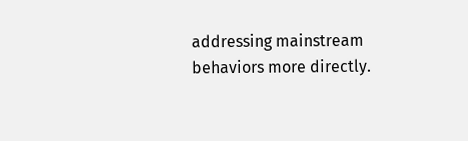addressing mainstream behaviors more directly.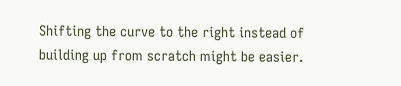Shifting the curve to the right instead of building up from scratch might be easier.